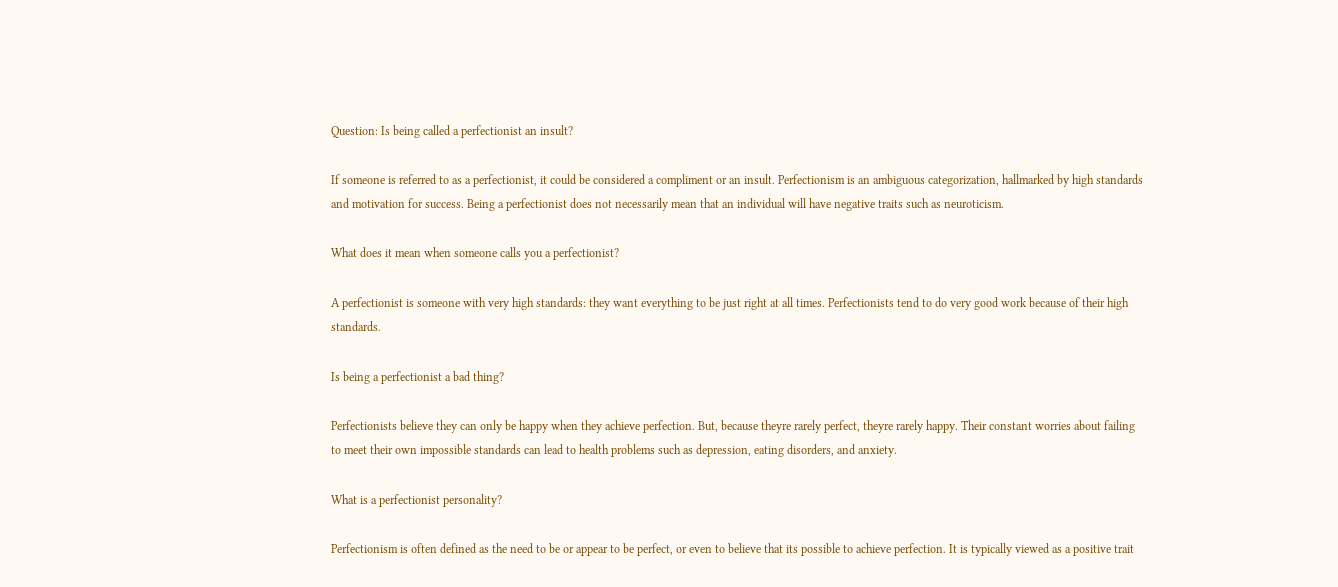Question: Is being called a perfectionist an insult?

If someone is referred to as a perfectionist, it could be considered a compliment or an insult. Perfectionism is an ambiguous categorization, hallmarked by high standards and motivation for success. Being a perfectionist does not necessarily mean that an individual will have negative traits such as neuroticism.

What does it mean when someone calls you a perfectionist?

A perfectionist is someone with very high standards: they want everything to be just right at all times. Perfectionists tend to do very good work because of their high standards.

Is being a perfectionist a bad thing?

Perfectionists believe they can only be happy when they achieve perfection. But, because theyre rarely perfect, theyre rarely happy. Their constant worries about failing to meet their own impossible standards can lead to health problems such as depression, eating disorders, and anxiety.

What is a perfectionist personality?

Perfectionism is often defined as the need to be or appear to be perfect, or even to believe that its possible to achieve perfection. It is typically viewed as a positive trait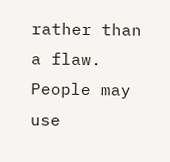rather than a flaw. People may use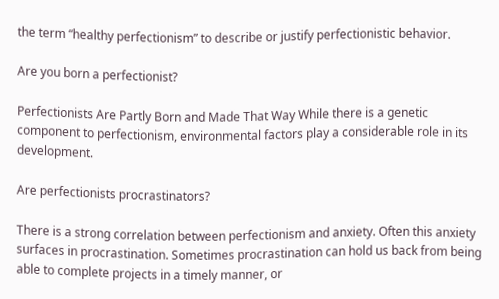the term “healthy perfectionism” to describe or justify perfectionistic behavior.

Are you born a perfectionist?

Perfectionists Are Partly Born and Made That Way While there is a genetic component to perfectionism, environmental factors play a considerable role in its development.

Are perfectionists procrastinators?

There is a strong correlation between perfectionism and anxiety. Often this anxiety surfaces in procrastination. Sometimes procrastination can hold us back from being able to complete projects in a timely manner, or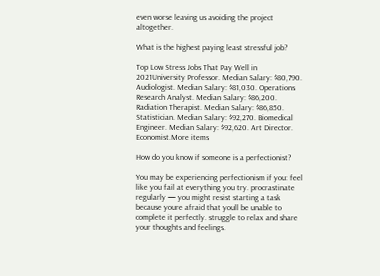even worse leaving us avoiding the project altogether.

What is the highest paying least stressful job?

Top Low Stress Jobs That Pay Well in 2021University Professor. Median Salary: $80,790. Audiologist. Median Salary: $81,030. Operations Research Analyst. Median Salary: $86,200. Radiation Therapist. Median Salary: $86,850. Statistician. Median Salary: $92,270. Biomedical Engineer. Median Salary: $92,620. Art Director. Economist.More items

How do you know if someone is a perfectionist?

You may be experiencing perfectionism if you: feel like you fail at everything you try. procrastinate regularly — you might resist starting a task because youre afraid that youll be unable to complete it perfectly. struggle to relax and share your thoughts and feelings.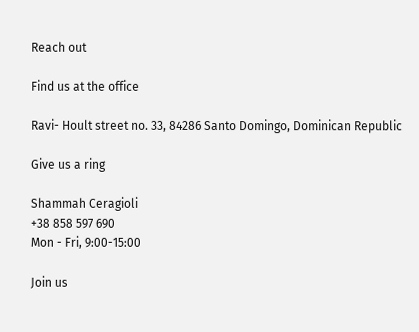Reach out

Find us at the office

Ravi- Hoult street no. 33, 84286 Santo Domingo, Dominican Republic

Give us a ring

Shammah Ceragioli
+38 858 597 690
Mon - Fri, 9:00-15:00

Join us